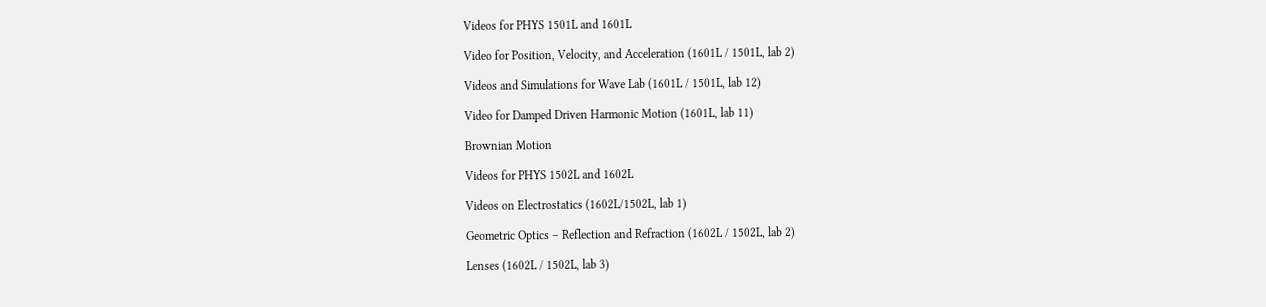Videos for PHYS 1501L and 1601L

Video for Position, Velocity, and Acceleration (1601L / 1501L, lab 2)

Videos and Simulations for Wave Lab (1601L / 1501L, lab 12)

Video for Damped Driven Harmonic Motion (1601L, lab 11)

Brownian Motion

Videos for PHYS 1502L and 1602L

Videos on Electrostatics (1602L/1502L, lab 1)

Geometric Optics – Reflection and Refraction (1602L / 1502L, lab 2)

Lenses (1602L / 1502L, lab 3)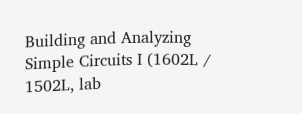Building and Analyzing Simple Circuits I (1602L / 1502L, lab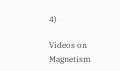4)

Videos on Magnetism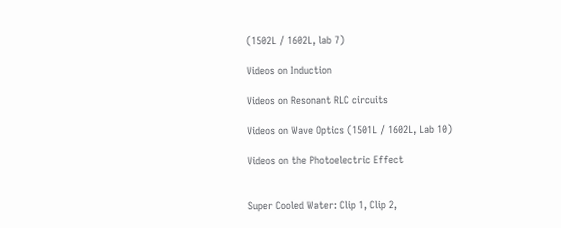(1502L / 1602L, lab 7)

Videos on Induction

Videos on Resonant RLC circuits

Videos on Wave Optics (1501L / 1602L, Lab 10)

Videos on the Photoelectric Effect


Super Cooled Water: Clip 1, Clip 2,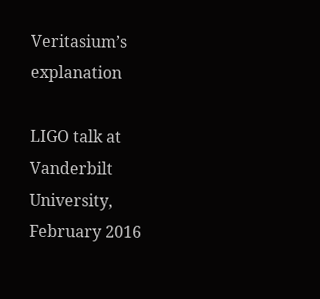Veritasium’s explanation

LIGO talk at Vanderbilt University, February 2016